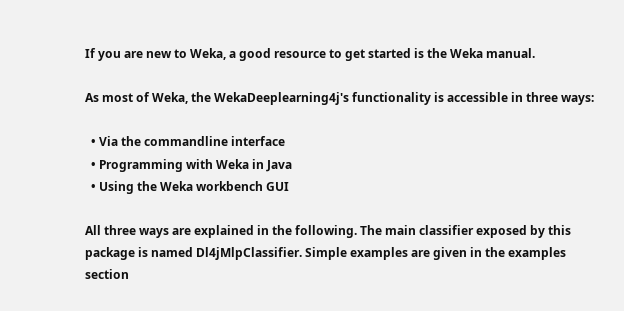If you are new to Weka, a good resource to get started is the Weka manual.

As most of Weka, the WekaDeeplearning4j's functionality is accessible in three ways:

  • Via the commandline interface
  • Programming with Weka in Java
  • Using the Weka workbench GUI

All three ways are explained in the following. The main classifier exposed by this package is named Dl4jMlpClassifier. Simple examples are given in the examples section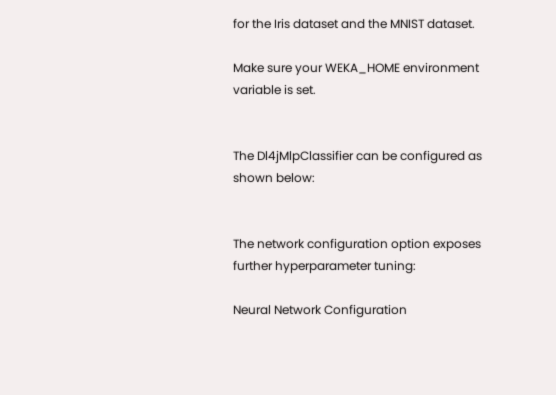for the Iris dataset and the MNIST dataset.

Make sure your WEKA_HOME environment variable is set.


The Dl4jMlpClassifier can be configured as shown below:


The network configuration option exposes further hyperparameter tuning:

Neural Network Configuration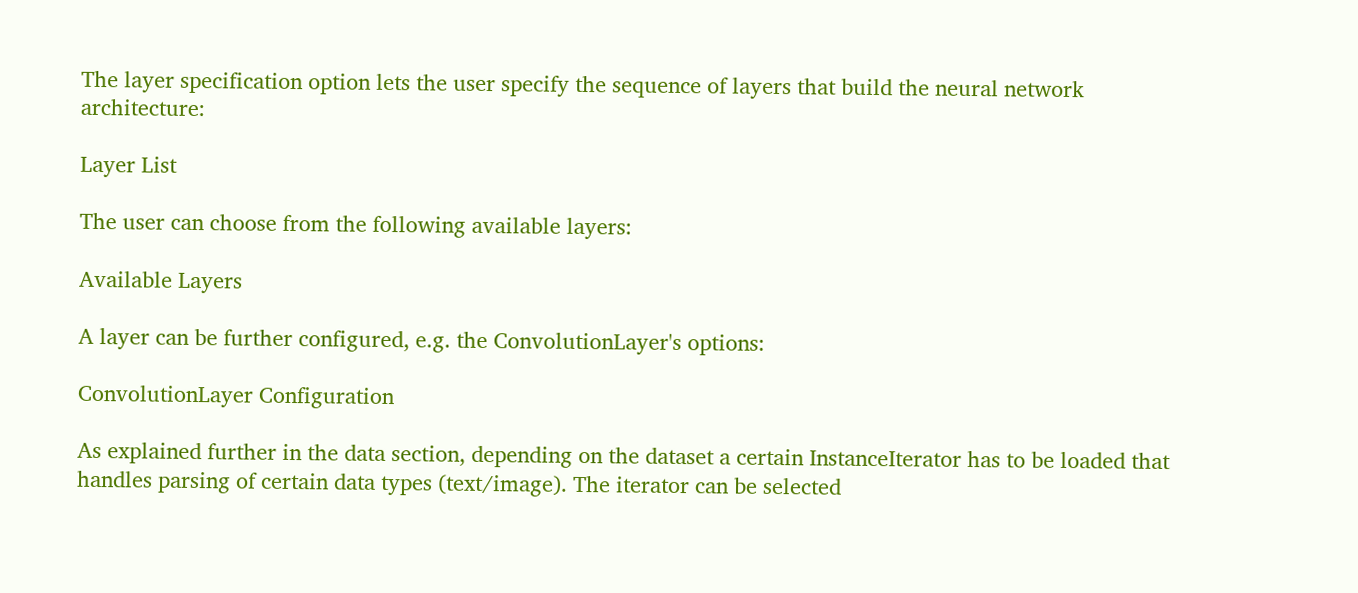The layer specification option lets the user specify the sequence of layers that build the neural network architecture:

Layer List

The user can choose from the following available layers:

Available Layers

A layer can be further configured, e.g. the ConvolutionLayer's options:

ConvolutionLayer Configuration

As explained further in the data section, depending on the dataset a certain InstanceIterator has to be loaded that handles parsing of certain data types (text/image). The iterator can be selected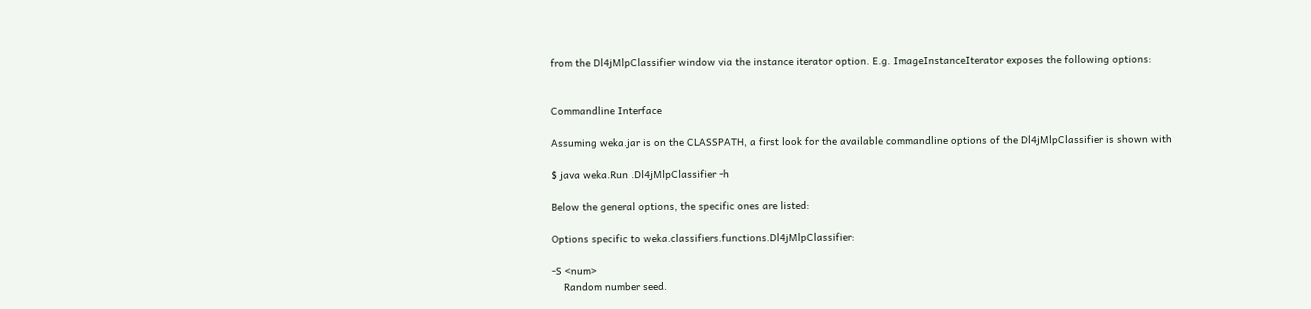from the Dl4jMlpClassifier window via the instance iterator option. E.g. ImageInstanceIterator exposes the following options:


Commandline Interface

Assuming weka.jar is on the CLASSPATH, a first look for the available commandline options of the Dl4jMlpClassifier is shown with

$ java weka.Run .Dl4jMlpClassifier -h

Below the general options, the specific ones are listed:

Options specific to weka.classifiers.functions.Dl4jMlpClassifier:

-S <num>
    Random number seed.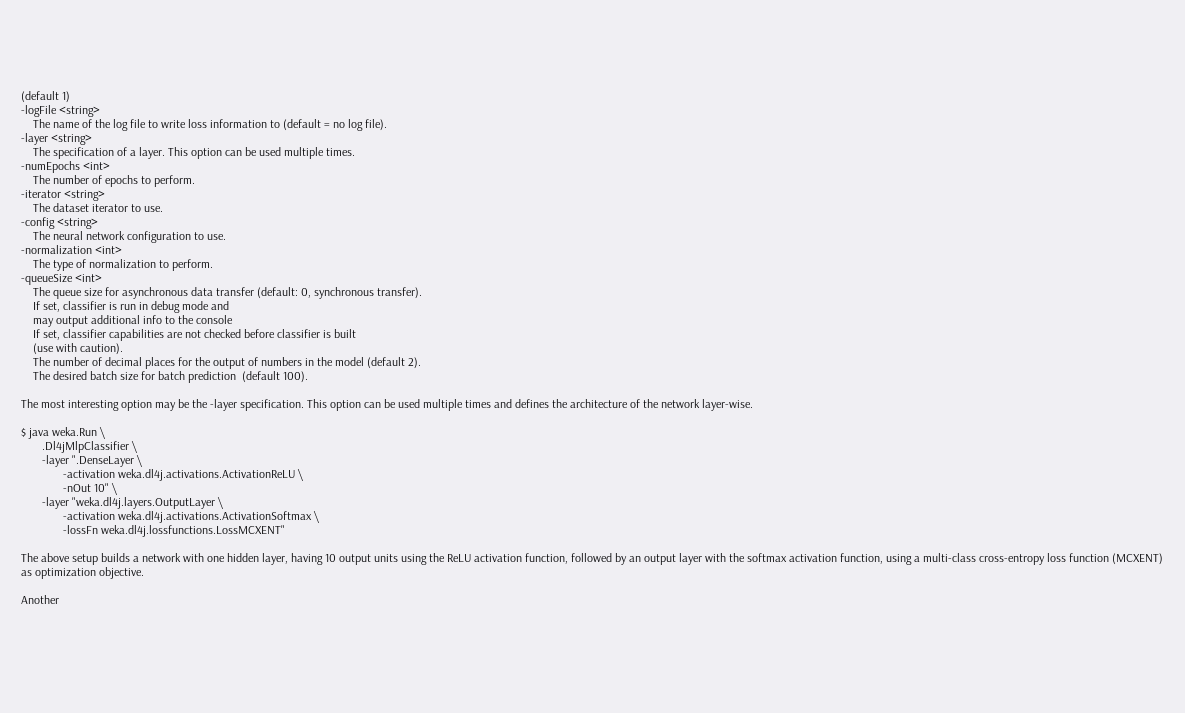(default 1)
-logFile <string>
    The name of the log file to write loss information to (default = no log file).
-layer <string>
    The specification of a layer. This option can be used multiple times.
-numEpochs <int>
    The number of epochs to perform.
-iterator <string>
    The dataset iterator to use.
-config <string>
    The neural network configuration to use.
-normalization <int>
    The type of normalization to perform.
-queueSize <int>
    The queue size for asynchronous data transfer (default: 0, synchronous transfer).
    If set, classifier is run in debug mode and
    may output additional info to the console
    If set, classifier capabilities are not checked before classifier is built
    (use with caution).
    The number of decimal places for the output of numbers in the model (default 2).
    The desired batch size for batch prediction  (default 100).

The most interesting option may be the -layer specification. This option can be used multiple times and defines the architecture of the network layer-wise.

$ java weka.Run \
       .Dl4jMlpClassifier \
       -layer ".DenseLayer \
              -activation weka.dl4j.activations.ActivationReLU \
              -nOut 10" \
       -layer "weka.dl4j.layers.OutputLayer \
              -activation weka.dl4j.activations.ActivationSoftmax \
              -lossFn weka.dl4j.lossfunctions.LossMCXENT"

The above setup builds a network with one hidden layer, having 10 output units using the ReLU activation function, followed by an output layer with the softmax activation function, using a multi-class cross-entropy loss function (MCXENT) as optimization objective.

Another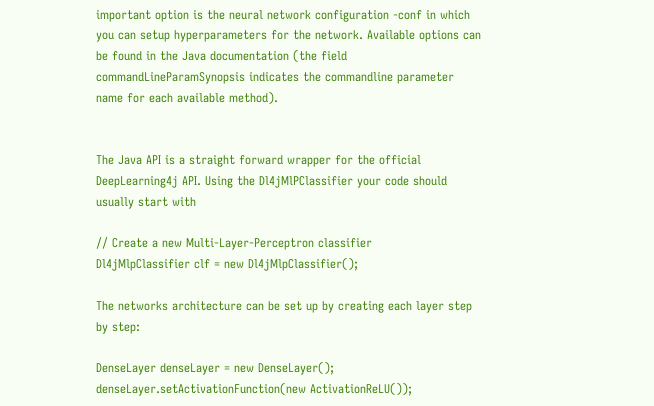important option is the neural network configuration -conf in which you can setup hyperparameters for the network. Available options can be found in the Java documentation (the field commandLineParamSynopsis indicates the commandline parameter name for each available method).


The Java API is a straight forward wrapper for the official DeepLearning4j API. Using the Dl4jMlPClassifier your code should usually start with

// Create a new Multi-Layer-Perceptron classifier
Dl4jMlpClassifier clf = new Dl4jMlpClassifier();

The networks architecture can be set up by creating each layer step by step:

DenseLayer denseLayer = new DenseLayer();
denseLayer.setActivationFunction(new ActivationReLU());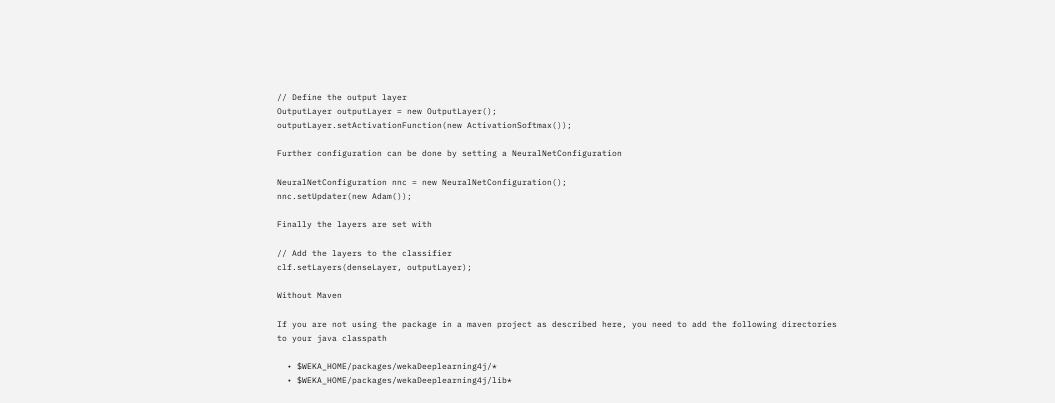// Define the output layer
OutputLayer outputLayer = new OutputLayer();
outputLayer.setActivationFunction(new ActivationSoftmax());

Further configuration can be done by setting a NeuralNetConfiguration

NeuralNetConfiguration nnc = new NeuralNetConfiguration();
nnc.setUpdater(new Adam());

Finally the layers are set with

// Add the layers to the classifier
clf.setLayers(denseLayer, outputLayer);

Without Maven

If you are not using the package in a maven project as described here, you need to add the following directories to your java classpath

  • $WEKA_HOME/packages/wekaDeeplearning4j/*
  • $WEKA_HOME/packages/wekaDeeplearning4j/lib*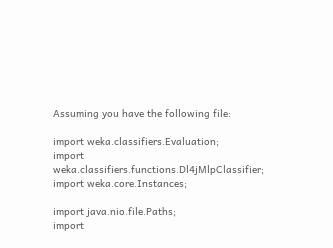Assuming you have the following file:

import weka.classifiers.Evaluation;
import weka.classifiers.functions.Dl4jMlpClassifier;
import weka.core.Instances;

import java.nio.file.Paths;
import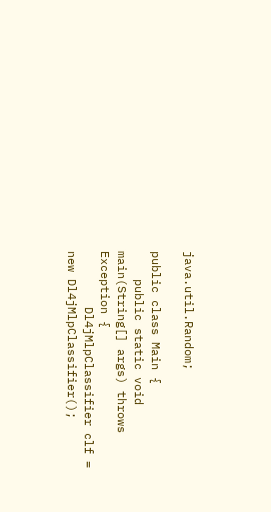java.util.Random;

public class Main {
    public static void main(String[] args) throws Exception {
        Dl4jMlpClassifier clf = new Dl4jMlpClassifier();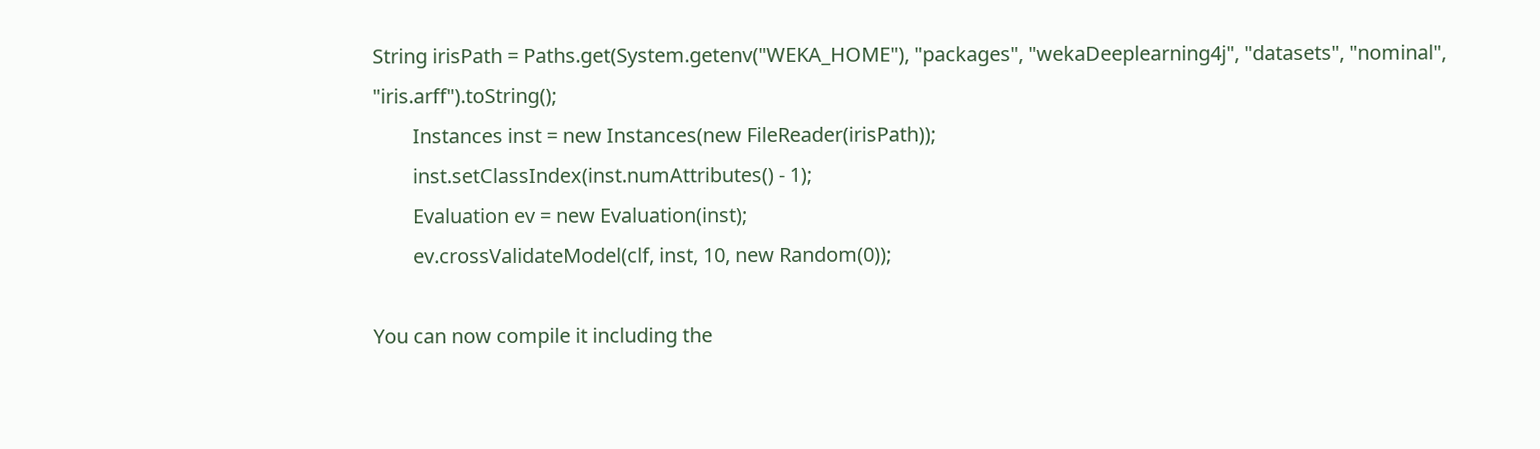String irisPath = Paths.get(System.getenv("WEKA_HOME"), "packages", "wekaDeeplearning4j", "datasets", "nominal", "iris.arff").toString();
        Instances inst = new Instances(new FileReader(irisPath));
        inst.setClassIndex(inst.numAttributes() - 1);
        Evaluation ev = new Evaluation(inst);
        ev.crossValidateModel(clf, inst, 10, new Random(0));

You can now compile it including the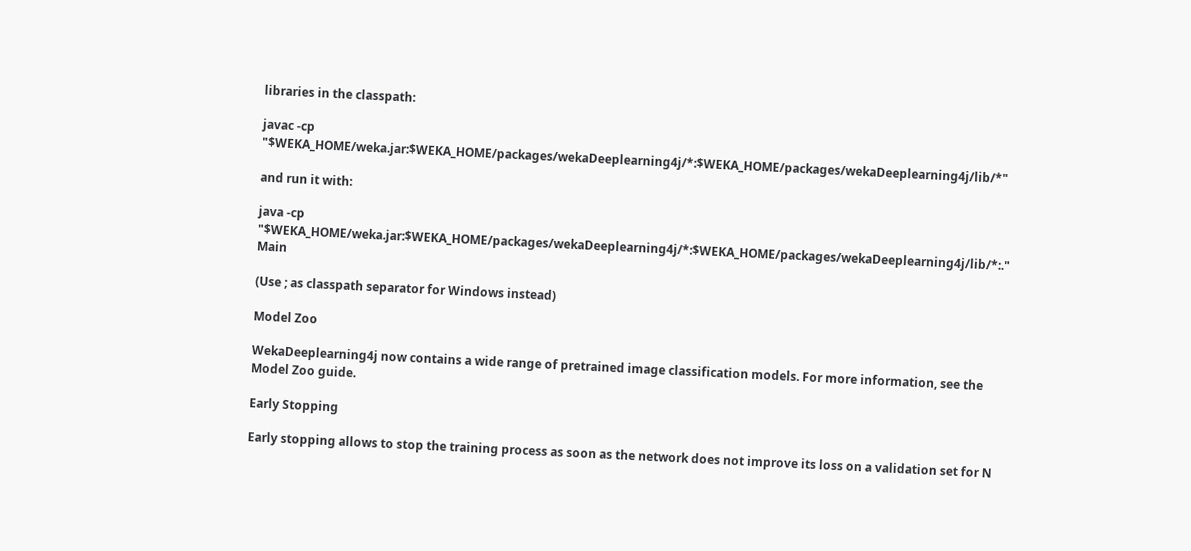libraries in the classpath:

javac -cp "$WEKA_HOME/weka.jar:$WEKA_HOME/packages/wekaDeeplearning4j/*:$WEKA_HOME/packages/wekaDeeplearning4j/lib/*"

and run it with:

java -cp "$WEKA_HOME/weka.jar:$WEKA_HOME/packages/wekaDeeplearning4j/*:$WEKA_HOME/packages/wekaDeeplearning4j/lib/*:." Main

(Use ; as classpath separator for Windows instead)

Model Zoo

WekaDeeplearning4j now contains a wide range of pretrained image classification models. For more information, see the Model Zoo guide.

Early Stopping

Early stopping allows to stop the training process as soon as the network does not improve its loss on a validation set for N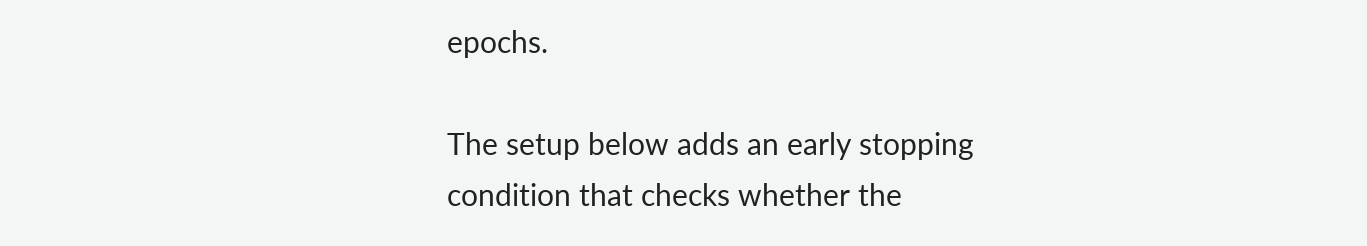epochs.

The setup below adds an early stopping condition that checks whether the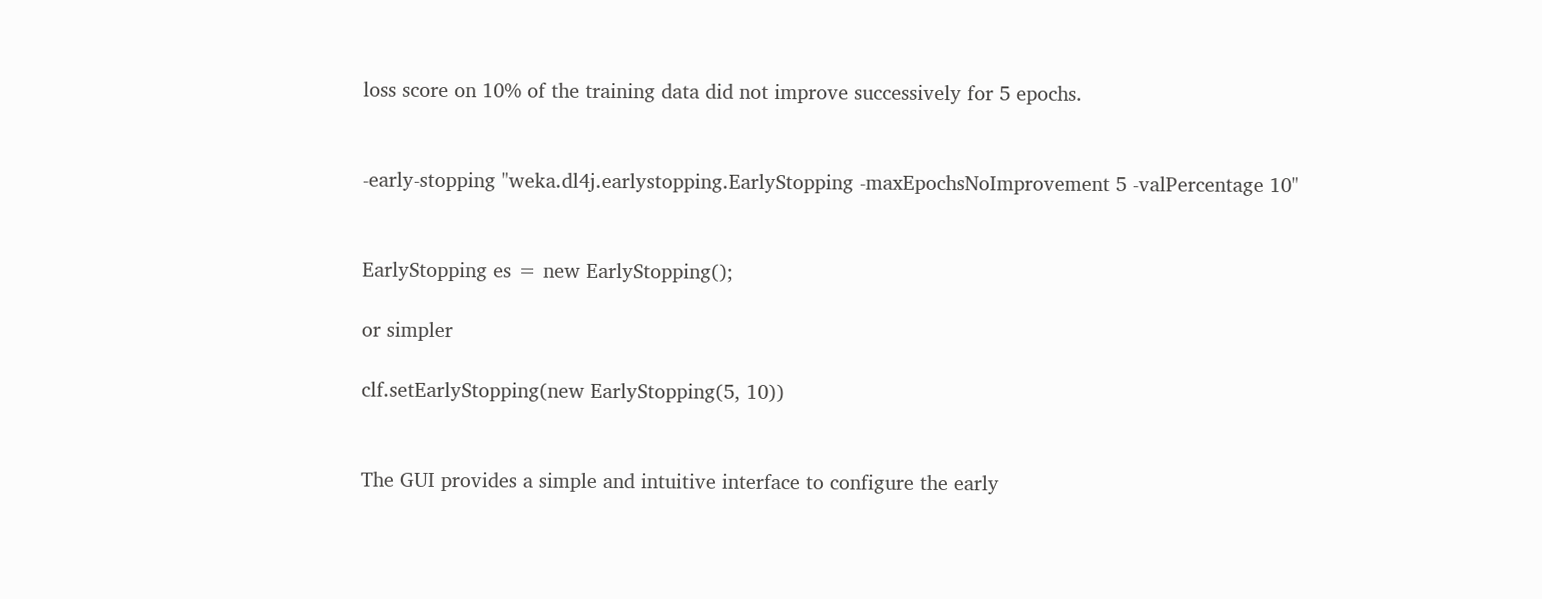loss score on 10% of the training data did not improve successively for 5 epochs.


-early-stopping "weka.dl4j.earlystopping.EarlyStopping -maxEpochsNoImprovement 5 -valPercentage 10"


EarlyStopping es = new EarlyStopping();

or simpler

clf.setEarlyStopping(new EarlyStopping(5, 10))


The GUI provides a simple and intuitive interface to configure the early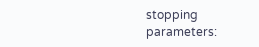stopping parameters: